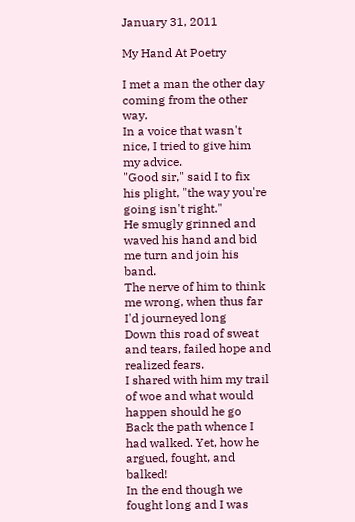January 31, 2011

My Hand At Poetry

I met a man the other day coming from the other way.
In a voice that wasn't nice, I tried to give him my advice.
"Good sir," said I to fix his plight, "the way you're going isn't right."
He smugly grinned and waved his hand and bid me turn and join his band.
The nerve of him to think me wrong, when thus far I'd journeyed long
Down this road of sweat and tears, failed hope and realized fears.
I shared with him my trail of woe and what would happen should he go
Back the path whence I had walked. Yet, how he argued, fought, and balked!
In the end though we fought long and I was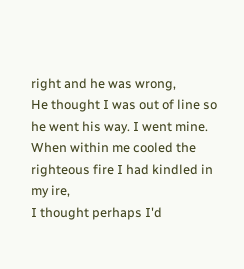right and he was wrong,
He thought I was out of line so he went his way. I went mine.
When within me cooled the righteous fire I had kindled in my ire,
I thought perhaps I'd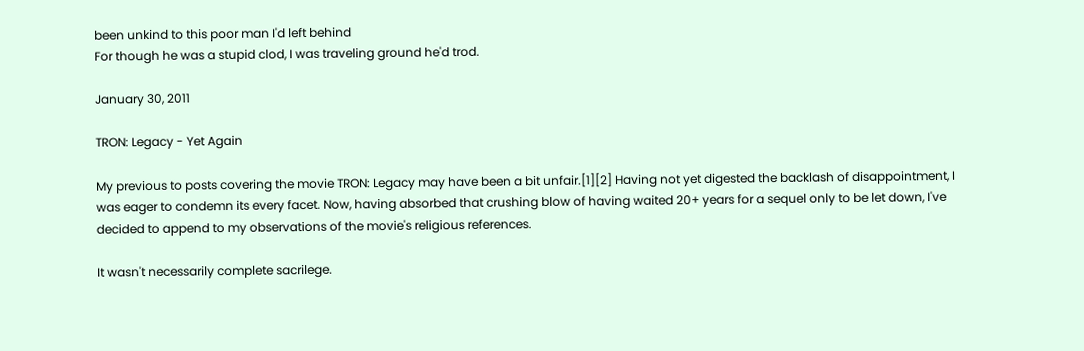been unkind to this poor man I'd left behind
For though he was a stupid clod, I was traveling ground he'd trod.

January 30, 2011

TRON: Legacy - Yet Again

My previous to posts covering the movie TRON: Legacy may have been a bit unfair.[1][2] Having not yet digested the backlash of disappointment, I was eager to condemn its every facet. Now, having absorbed that crushing blow of having waited 20+ years for a sequel only to be let down, I've decided to append to my observations of the movie's religious references.

It wasn't necessarily complete sacrilege.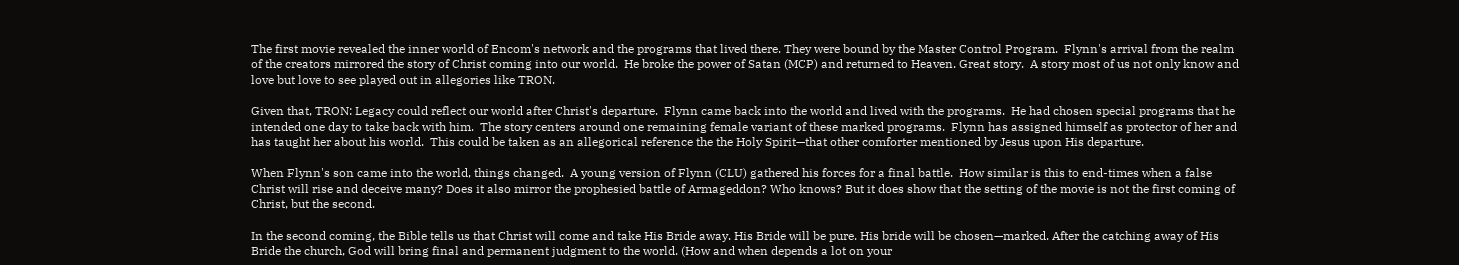The first movie revealed the inner world of Encom's network and the programs that lived there. They were bound by the Master Control Program.  Flynn's arrival from the realm of the creators mirrored the story of Christ coming into our world.  He broke the power of Satan (MCP) and returned to Heaven. Great story.  A story most of us not only know and love but love to see played out in allegories like TRON.

Given that, TRON: Legacy could reflect our world after Christ's departure.  Flynn came back into the world and lived with the programs.  He had chosen special programs that he intended one day to take back with him.  The story centers around one remaining female variant of these marked programs.  Flynn has assigned himself as protector of her and has taught her about his world.  This could be taken as an allegorical reference the the Holy Spirit—that other comforter mentioned by Jesus upon His departure.

When Flynn's son came into the world, things changed.  A young version of Flynn (CLU) gathered his forces for a final battle.  How similar is this to end-times when a false Christ will rise and deceive many? Does it also mirror the prophesied battle of Armageddon? Who knows? But it does show that the setting of the movie is not the first coming of Christ, but the second.

In the second coming, the Bible tells us that Christ will come and take His Bride away. His Bride will be pure. His bride will be chosen—marked. After the catching away of His Bride the church, God will bring final and permanent judgment to the world. (How and when depends a lot on your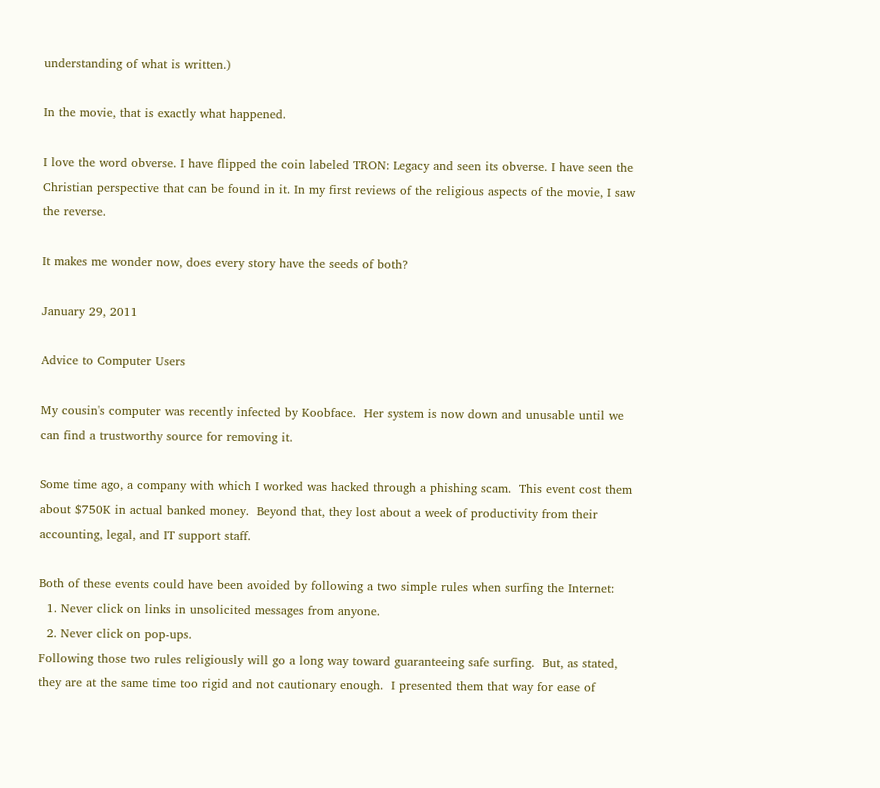understanding of what is written.)

In the movie, that is exactly what happened.

I love the word obverse. I have flipped the coin labeled TRON: Legacy and seen its obverse. I have seen the Christian perspective that can be found in it. In my first reviews of the religious aspects of the movie, I saw the reverse.

It makes me wonder now, does every story have the seeds of both?

January 29, 2011

Advice to Computer Users

My cousin's computer was recently infected by Koobface.  Her system is now down and unusable until we can find a trustworthy source for removing it.

Some time ago, a company with which I worked was hacked through a phishing scam.  This event cost them about $750K in actual banked money.  Beyond that, they lost about a week of productivity from their accounting, legal, and IT support staff.

Both of these events could have been avoided by following a two simple rules when surfing the Internet:
  1. Never click on links in unsolicited messages from anyone.
  2. Never click on pop-ups.
Following those two rules religiously will go a long way toward guaranteeing safe surfing.  But, as stated, they are at the same time too rigid and not cautionary enough.  I presented them that way for ease of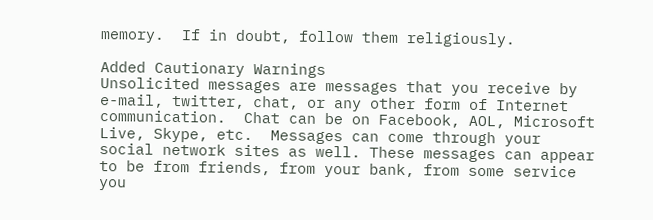memory.  If in doubt, follow them religiously.

Added Cautionary Warnings
Unsolicited messages are messages that you receive by e-mail, twitter, chat, or any other form of Internet communication.  Chat can be on Facebook, AOL, Microsoft Live, Skype, etc.  Messages can come through your social network sites as well. These messages can appear to be from friends, from your bank, from some service you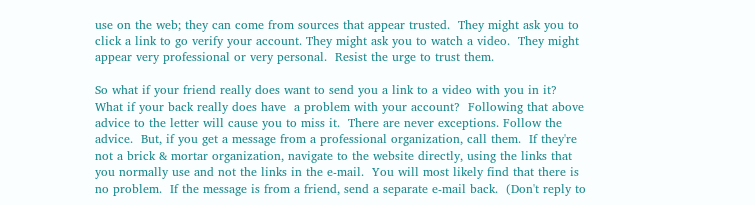use on the web; they can come from sources that appear trusted.  They might ask you to click a link to go verify your account. They might ask you to watch a video.  They might appear very professional or very personal.  Resist the urge to trust them.

So what if your friend really does want to send you a link to a video with you in it?  What if your back really does have  a problem with your account?  Following that above advice to the letter will cause you to miss it.  There are never exceptions. Follow the advice.  But, if you get a message from a professional organization, call them.  If they're not a brick & mortar organization, navigate to the website directly, using the links that you normally use and not the links in the e-mail.  You will most likely find that there is no problem.  If the message is from a friend, send a separate e-mail back.  (Don't reply to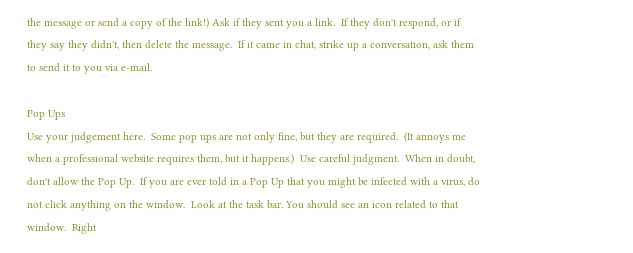the message or send a copy of the link!) Ask if they sent you a link.  If they don't respond, or if they say they didn't, then delete the message.  If it came in chat, strike up a conversation, ask them to send it to you via e-mail.

Pop Ups
Use your judgement here.  Some pop ups are not only fine, but they are required.  (It annoys me when a professional website requires them, but it happens.)  Use careful judgment.  When in doubt, don't allow the Pop Up.  If you are ever told in a Pop Up that you might be infected with a virus, do not click anything on the window.  Look at the task bar. You should see an icon related to that window.  Right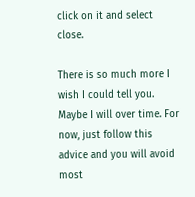click on it and select close.

There is so much more I wish I could tell you.  Maybe I will over time. For now, just follow this advice and you will avoid most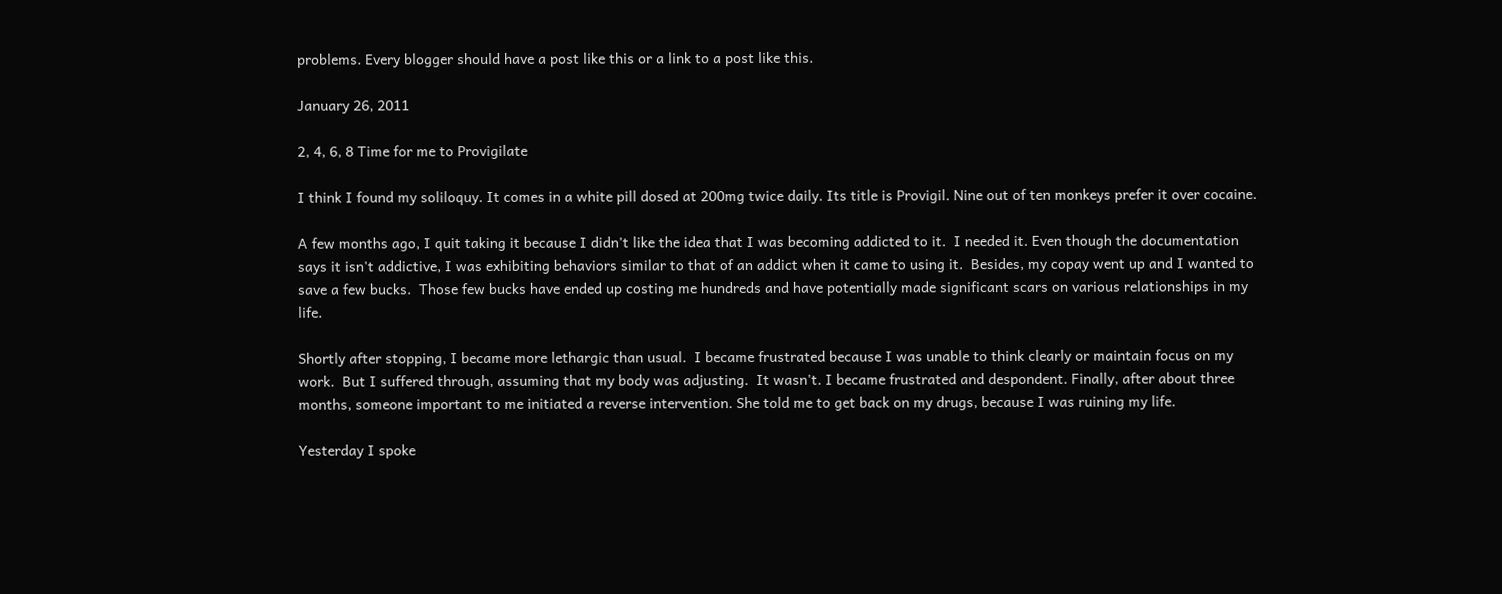problems. Every blogger should have a post like this or a link to a post like this.

January 26, 2011

2, 4, 6, 8 Time for me to Provigilate

I think I found my soliloquy. It comes in a white pill dosed at 200mg twice daily. Its title is Provigil. Nine out of ten monkeys prefer it over cocaine.

A few months ago, I quit taking it because I didn't like the idea that I was becoming addicted to it.  I needed it. Even though the documentation says it isn't addictive, I was exhibiting behaviors similar to that of an addict when it came to using it.  Besides, my copay went up and I wanted to save a few bucks.  Those few bucks have ended up costing me hundreds and have potentially made significant scars on various relationships in my life.

Shortly after stopping, I became more lethargic than usual.  I became frustrated because I was unable to think clearly or maintain focus on my work.  But I suffered through, assuming that my body was adjusting.  It wasn't. I became frustrated and despondent. Finally, after about three months, someone important to me initiated a reverse intervention. She told me to get back on my drugs, because I was ruining my life.

Yesterday I spoke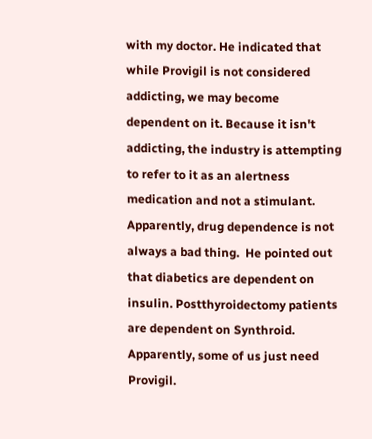with my doctor. He indicated that while Provigil is not considered addicting, we may become dependent on it. Because it isn't addicting, the industry is attempting to refer to it as an alertness medication and not a stimulant. Apparently, drug dependence is not always a bad thing.  He pointed out that diabetics are dependent on insulin. Postthyroidectomy patients are dependent on Synthroid. Apparently, some of us just need Provigil.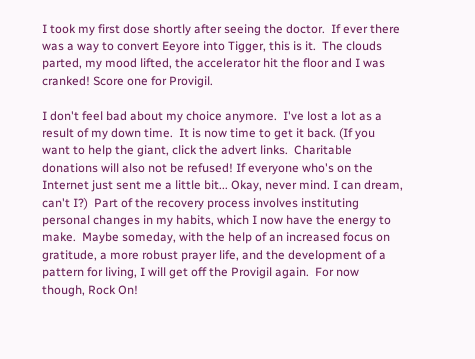I took my first dose shortly after seeing the doctor.  If ever there was a way to convert Eeyore into Tigger, this is it.  The clouds parted, my mood lifted, the accelerator hit the floor and I was cranked! Score one for Provigil.

I don't feel bad about my choice anymore.  I've lost a lot as a result of my down time.  It is now time to get it back. (If you want to help the giant, click the advert links.  Charitable donations will also not be refused! If everyone who's on the Internet just sent me a little bit... Okay, never mind. I can dream, can't I?)  Part of the recovery process involves instituting personal changes in my habits, which I now have the energy to make.  Maybe someday, with the help of an increased focus on gratitude, a more robust prayer life, and the development of a pattern for living, I will get off the Provigil again.  For now though, Rock On!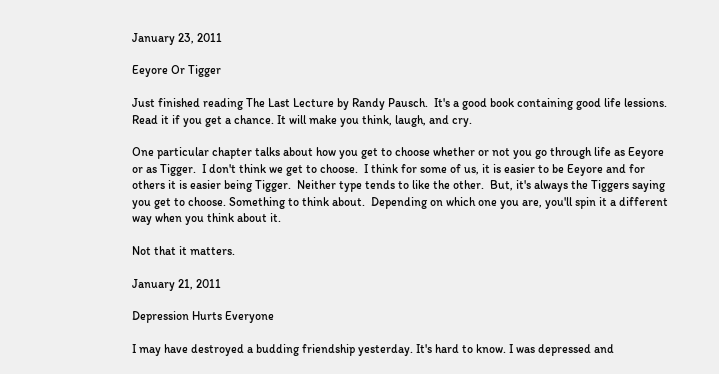January 23, 2011

Eeyore Or Tigger

Just finished reading The Last Lecture by Randy Pausch.  It's a good book containing good life lessions.  Read it if you get a chance. It will make you think, laugh, and cry.

One particular chapter talks about how you get to choose whether or not you go through life as Eeyore or as Tigger.  I don't think we get to choose.  I think for some of us, it is easier to be Eeyore and for others it is easier being Tigger.  Neither type tends to like the other.  But, it's always the Tiggers saying you get to choose. Something to think about.  Depending on which one you are, you'll spin it a different way when you think about it.

Not that it matters.

January 21, 2011

Depression Hurts Everyone

I may have destroyed a budding friendship yesterday. It's hard to know. I was depressed and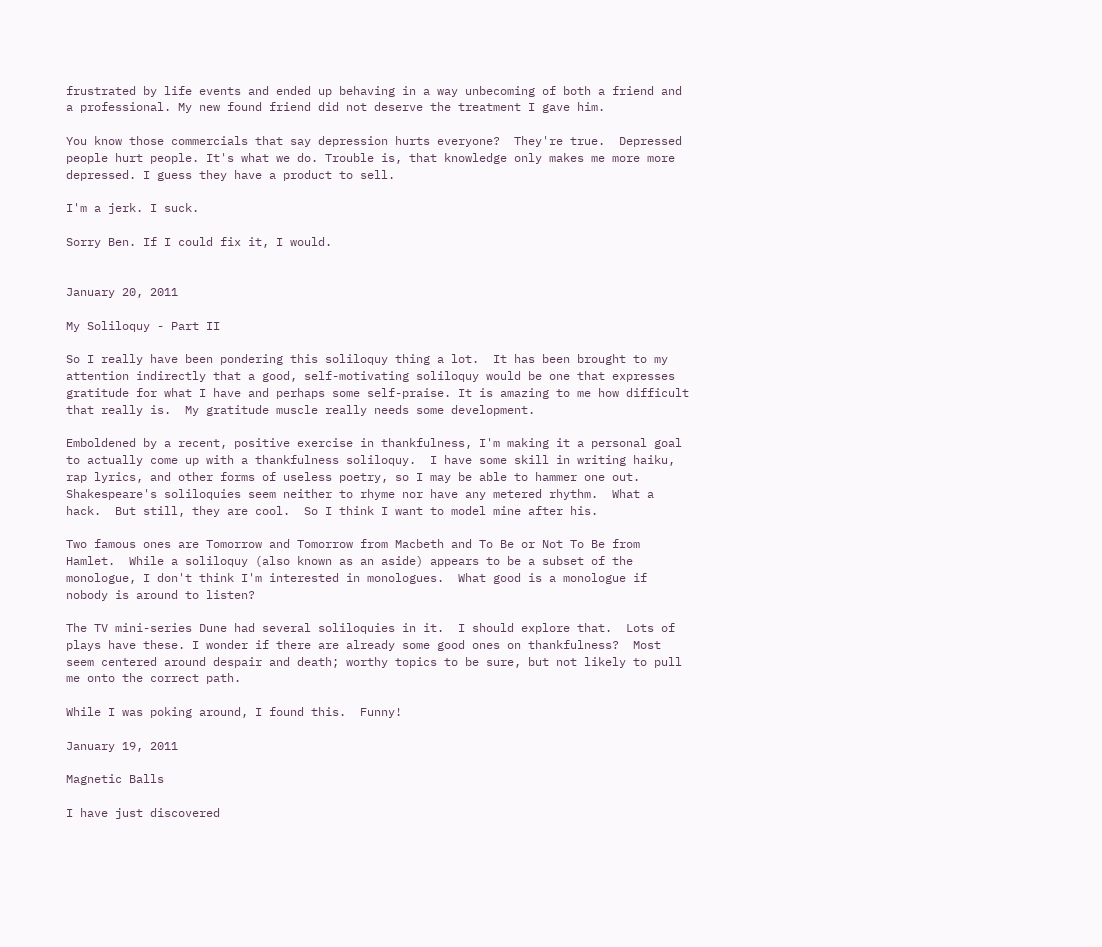frustrated by life events and ended up behaving in a way unbecoming of both a friend and a professional. My new found friend did not deserve the treatment I gave him.

You know those commercials that say depression hurts everyone?  They're true.  Depressed people hurt people. It's what we do. Trouble is, that knowledge only makes me more more depressed. I guess they have a product to sell.

I'm a jerk. I suck.

Sorry Ben. If I could fix it, I would.


January 20, 2011

My Soliloquy - Part II

So I really have been pondering this soliloquy thing a lot.  It has been brought to my attention indirectly that a good, self-motivating soliloquy would be one that expresses gratitude for what I have and perhaps some self-praise. It is amazing to me how difficult that really is.  My gratitude muscle really needs some development.

Emboldened by a recent, positive exercise in thankfulness, I'm making it a personal goal to actually come up with a thankfulness soliloquy.  I have some skill in writing haiku, rap lyrics, and other forms of useless poetry, so I may be able to hammer one out.  Shakespeare's soliloquies seem neither to rhyme nor have any metered rhythm.  What a hack.  But still, they are cool.  So I think I want to model mine after his.

Two famous ones are Tomorrow and Tomorrow from Macbeth and To Be or Not To Be from Hamlet.  While a soliloquy (also known as an aside) appears to be a subset of the monologue, I don't think I'm interested in monologues.  What good is a monologue if nobody is around to listen?

The TV mini-series Dune had several soliloquies in it.  I should explore that.  Lots of plays have these. I wonder if there are already some good ones on thankfulness?  Most seem centered around despair and death; worthy topics to be sure, but not likely to pull me onto the correct path.

While I was poking around, I found this.  Funny!

January 19, 2011

Magnetic Balls

I have just discovered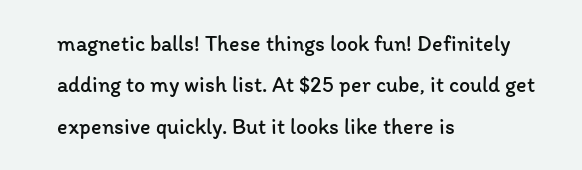magnetic balls! These things look fun! Definitely adding to my wish list. At $25 per cube, it could get expensive quickly. But it looks like there is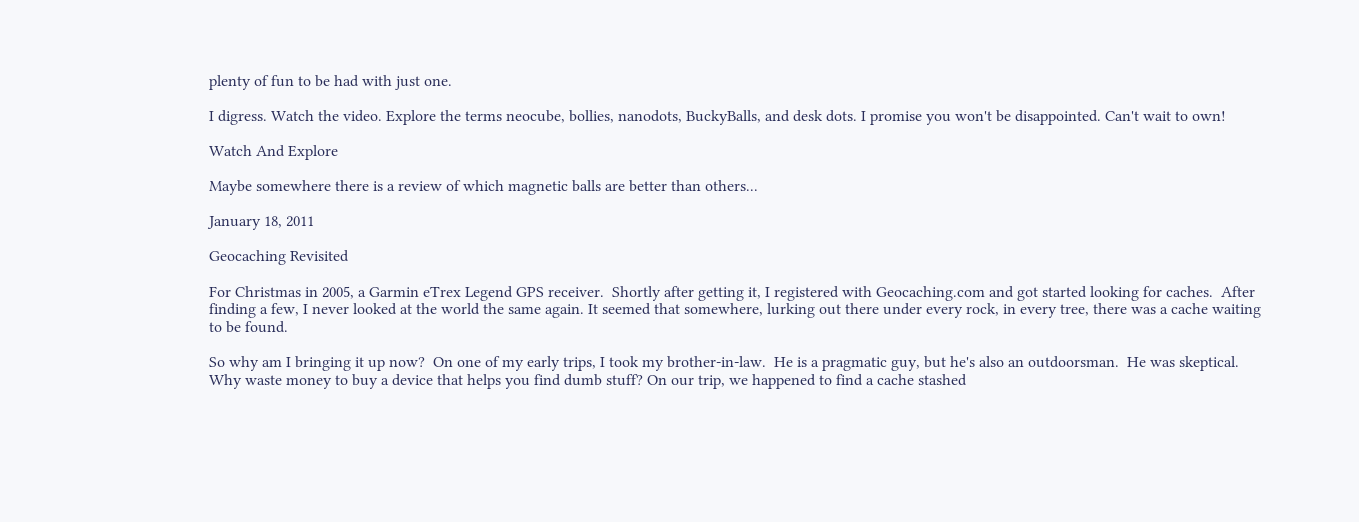plenty of fun to be had with just one.

I digress. Watch the video. Explore the terms neocube, bollies, nanodots, BuckyBalls, and desk dots. I promise you won't be disappointed. Can't wait to own!

Watch And Explore

Maybe somewhere there is a review of which magnetic balls are better than others...

January 18, 2011

Geocaching Revisited

For Christmas in 2005, a Garmin eTrex Legend GPS receiver.  Shortly after getting it, I registered with Geocaching.com and got started looking for caches.  After finding a few, I never looked at the world the same again. It seemed that somewhere, lurking out there under every rock, in every tree, there was a cache waiting to be found.

So why am I bringing it up now?  On one of my early trips, I took my brother-in-law.  He is a pragmatic guy, but he's also an outdoorsman.  He was skeptical.  Why waste money to buy a device that helps you find dumb stuff? On our trip, we happened to find a cache stashed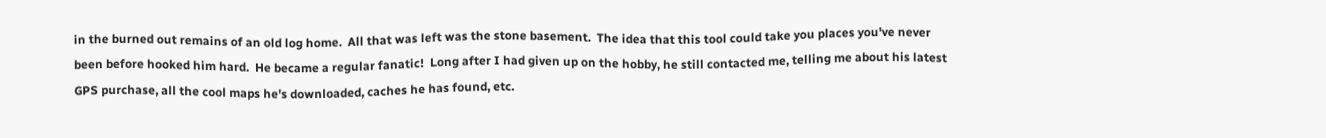in the burned out remains of an old log home.  All that was left was the stone basement.  The idea that this tool could take you places you've never been before hooked him hard.  He became a regular fanatic!  Long after I had given up on the hobby, he still contacted me, telling me about his latest GPS purchase, all the cool maps he's downloaded, caches he has found, etc.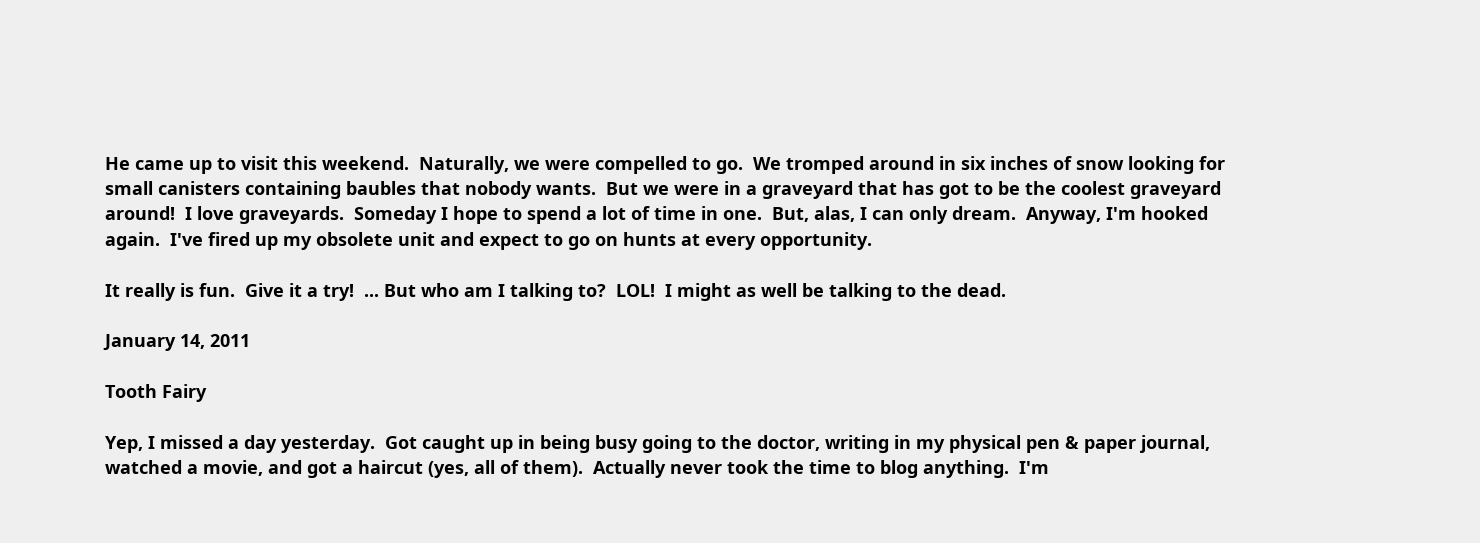He came up to visit this weekend.  Naturally, we were compelled to go.  We tromped around in six inches of snow looking for small canisters containing baubles that nobody wants.  But we were in a graveyard that has got to be the coolest graveyard around!  I love graveyards.  Someday I hope to spend a lot of time in one.  But, alas, I can only dream.  Anyway, I'm hooked again.  I've fired up my obsolete unit and expect to go on hunts at every opportunity.

It really is fun.  Give it a try!  ... But who am I talking to?  LOL!  I might as well be talking to the dead.

January 14, 2011

Tooth Fairy

Yep, I missed a day yesterday.  Got caught up in being busy going to the doctor, writing in my physical pen & paper journal, watched a movie, and got a haircut (yes, all of them).  Actually never took the time to blog anything.  I'm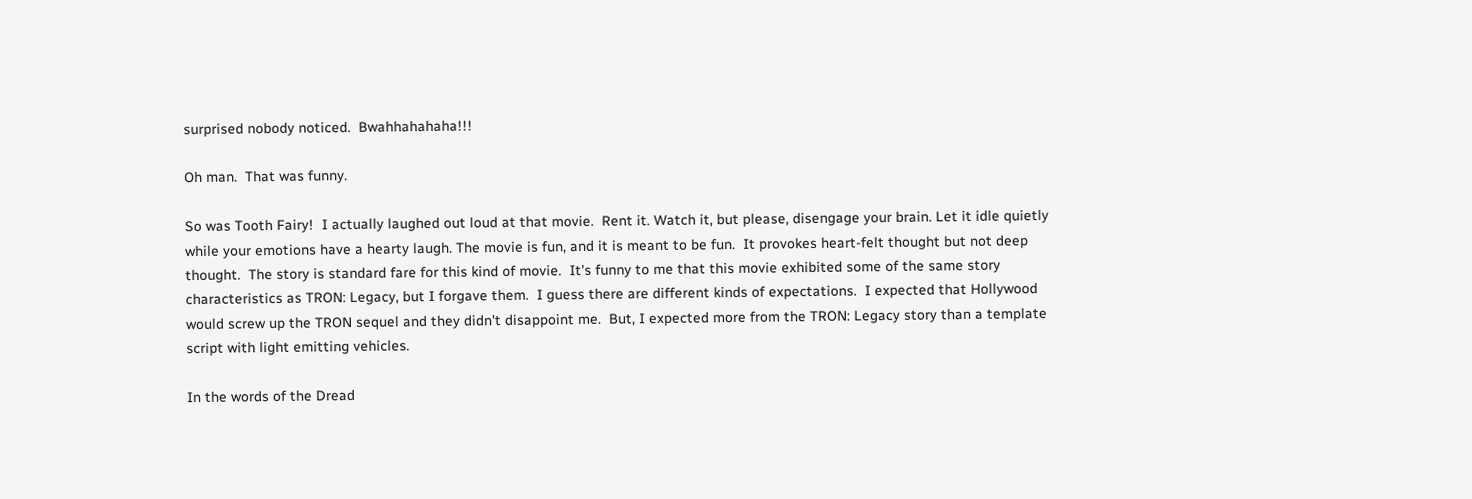surprised nobody noticed.  Bwahhahahaha!!!

Oh man.  That was funny.

So was Tooth Fairy!  I actually laughed out loud at that movie.  Rent it. Watch it, but please, disengage your brain. Let it idle quietly while your emotions have a hearty laugh. The movie is fun, and it is meant to be fun.  It provokes heart-felt thought but not deep thought.  The story is standard fare for this kind of movie.  It's funny to me that this movie exhibited some of the same story characteristics as TRON: Legacy, but I forgave them.  I guess there are different kinds of expectations.  I expected that Hollywood would screw up the TRON sequel and they didn't disappoint me.  But, I expected more from the TRON: Legacy story than a template script with light emitting vehicles.

In the words of the Dread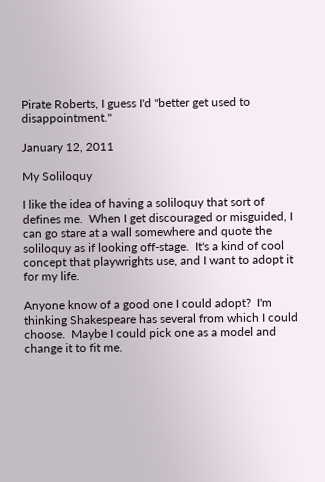Pirate Roberts, I guess I'd "better get used to disappointment."

January 12, 2011

My Soliloquy

I like the idea of having a soliloquy that sort of defines me.  When I get discouraged or misguided, I can go stare at a wall somewhere and quote the soliloquy as if looking off-stage.  It's a kind of cool concept that playwrights use, and I want to adopt it for my life.

Anyone know of a good one I could adopt?  I'm thinking Shakespeare has several from which I could choose.  Maybe I could pick one as a model and change it to fit me.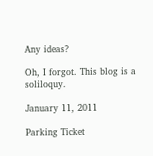Any ideas?

Oh, I forgot. This blog is a soliloquy.

January 11, 2011

Parking Ticket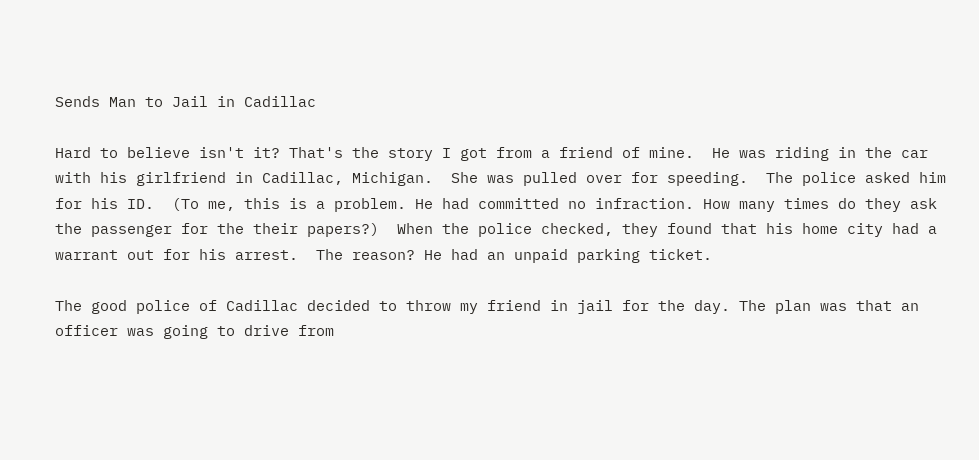Sends Man to Jail in Cadillac

Hard to believe isn't it? That's the story I got from a friend of mine.  He was riding in the car with his girlfriend in Cadillac, Michigan.  She was pulled over for speeding.  The police asked him for his ID.  (To me, this is a problem. He had committed no infraction. How many times do they ask the passenger for the their papers?)  When the police checked, they found that his home city had a warrant out for his arrest.  The reason? He had an unpaid parking ticket.

The good police of Cadillac decided to throw my friend in jail for the day. The plan was that an officer was going to drive from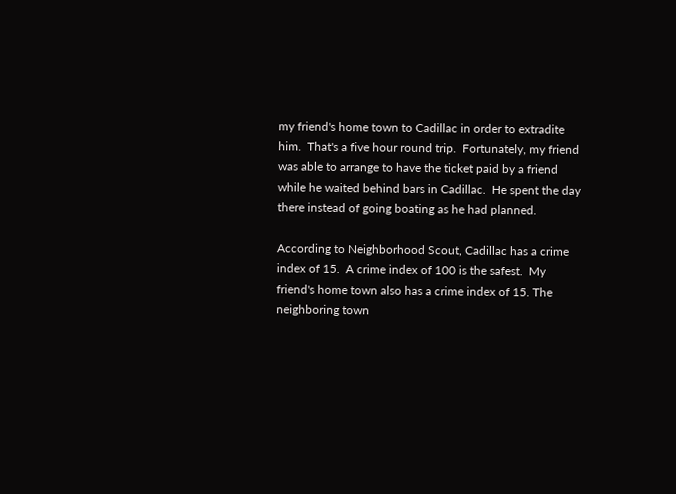my friend's home town to Cadillac in order to extradite him.  That's a five hour round trip.  Fortunately, my friend was able to arrange to have the ticket paid by a friend while he waited behind bars in Cadillac.  He spent the day there instead of going boating as he had planned.

According to Neighborhood Scout, Cadillac has a crime index of 15.  A crime index of 100 is the safest.  My friend's home town also has a crime index of 15. The neighboring town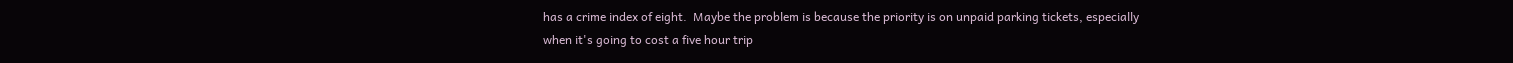has a crime index of eight.  Maybe the problem is because the priority is on unpaid parking tickets, especially when it's going to cost a five hour trip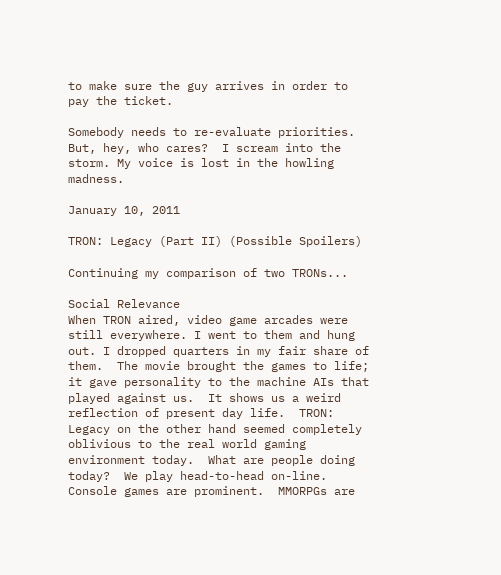to make sure the guy arrives in order to pay the ticket.

Somebody needs to re-evaluate priorities.  But, hey, who cares?  I scream into the storm. My voice is lost in the howling madness.

January 10, 2011

TRON: Legacy (Part II) (Possible Spoilers)

Continuing my comparison of two TRONs...

Social Relevance
When TRON aired, video game arcades were still everywhere. I went to them and hung out. I dropped quarters in my fair share of them.  The movie brought the games to life; it gave personality to the machine AIs that played against us.  It shows us a weird reflection of present day life.  TRON: Legacy on the other hand seemed completely oblivious to the real world gaming environment today.  What are people doing today?  We play head-to-head on-line.  Console games are prominent.  MMORPGs are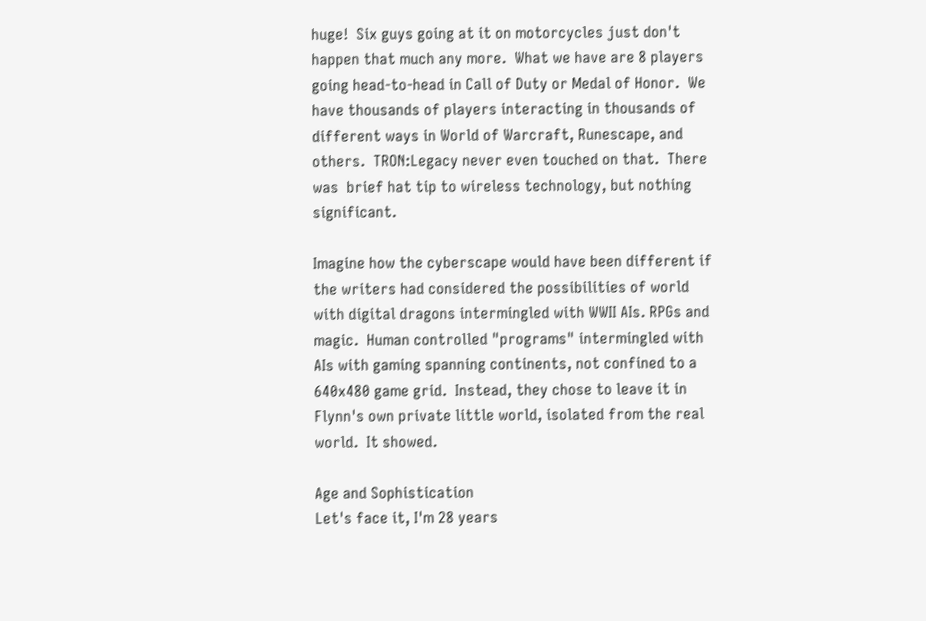huge!  Six guys going at it on motorcycles just don't happen that much any more.  What we have are 8 players going head-to-head in Call of Duty or Medal of Honor.  We have thousands of players interacting in thousands of different ways in World of Warcraft, Runescape, and others.  TRON:Legacy never even touched on that.  There was  brief hat tip to wireless technology, but nothing significant.

Imagine how the cyberscape would have been different if the writers had considered the possibilities of world with digital dragons intermingled with WWII AIs. RPGs and magic.  Human controlled "programs" intermingled with AIs with gaming spanning continents, not confined to a 640x480 game grid.  Instead, they chose to leave it in Flynn's own private little world, isolated from the real world.  It showed.

Age and Sophistication
Let's face it, I'm 28 years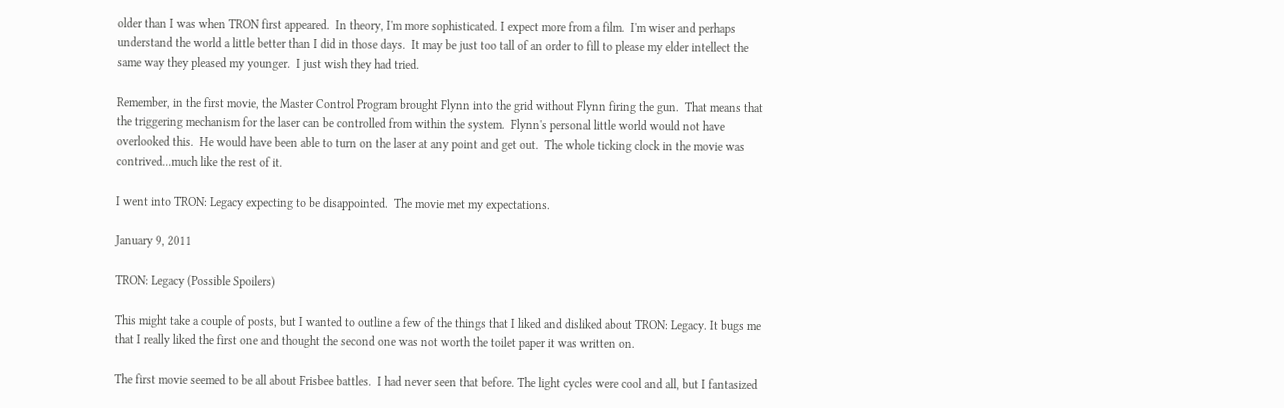older than I was when TRON first appeared.  In theory, I'm more sophisticated. I expect more from a film.  I'm wiser and perhaps understand the world a little better than I did in those days.  It may be just too tall of an order to fill to please my elder intellect the same way they pleased my younger.  I just wish they had tried.

Remember, in the first movie, the Master Control Program brought Flynn into the grid without Flynn firing the gun.  That means that the triggering mechanism for the laser can be controlled from within the system.  Flynn's personal little world would not have overlooked this.  He would have been able to turn on the laser at any point and get out.  The whole ticking clock in the movie was contrived...much like the rest of it.

I went into TRON: Legacy expecting to be disappointed.  The movie met my expectations.

January 9, 2011

TRON: Legacy (Possible Spoilers)

This might take a couple of posts, but I wanted to outline a few of the things that I liked and disliked about TRON: Legacy. It bugs me that I really liked the first one and thought the second one was not worth the toilet paper it was written on.

The first movie seemed to be all about Frisbee battles.  I had never seen that before. The light cycles were cool and all, but I fantasized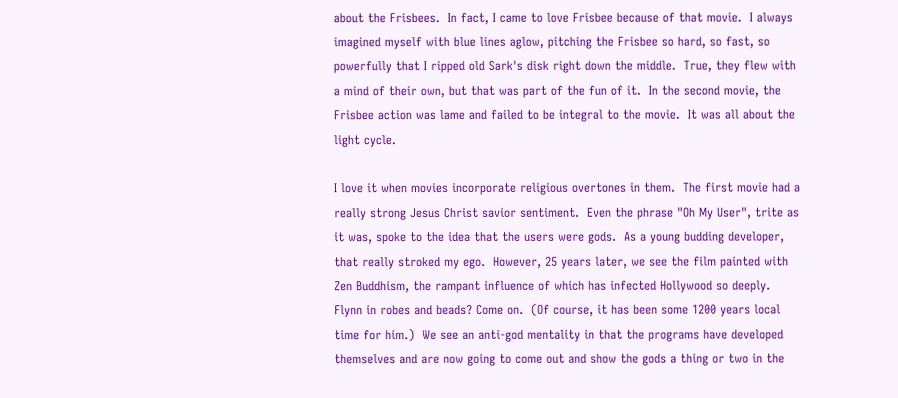about the Frisbees.  In fact, I came to love Frisbee because of that movie.  I always imagined myself with blue lines aglow, pitching the Frisbee so hard, so fast, so powerfully that I ripped old Sark's disk right down the middle.  True, they flew with a mind of their own, but that was part of the fun of it.  In the second movie, the Frisbee action was lame and failed to be integral to the movie.  It was all about the light cycle.

I love it when movies incorporate religious overtones in them.  The first movie had a really strong Jesus Christ savior sentiment.  Even the phrase "Oh My User", trite as it was, spoke to the idea that the users were gods.  As a young budding developer, that really stroked my ego.  However, 25 years later, we see the film painted with Zen Buddhism, the rampant influence of which has infected Hollywood so deeply.  Flynn in robes and beads? Come on.  (Of course, it has been some 1200 years local time for him.)  We see an anti-god mentality in that the programs have developed themselves and are now going to come out and show the gods a thing or two in the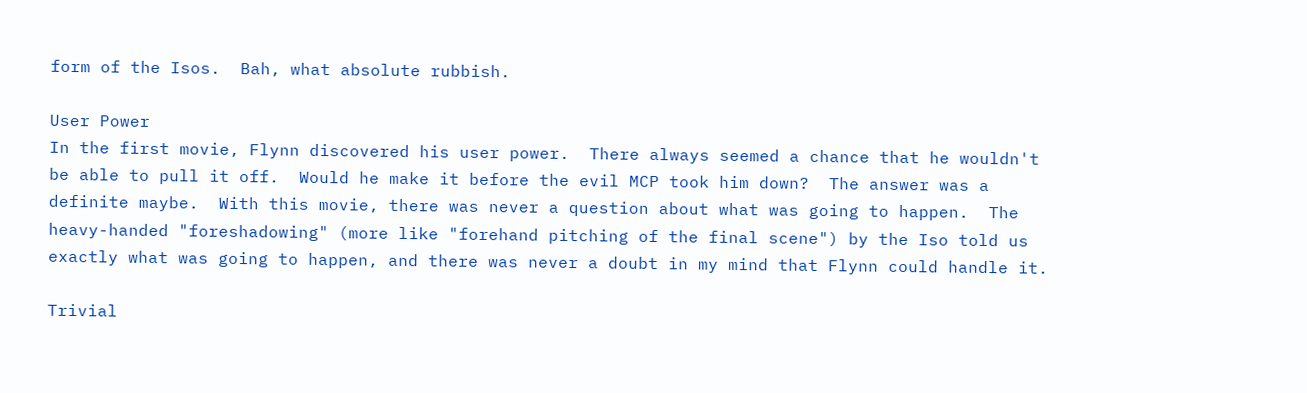form of the Isos.  Bah, what absolute rubbish.

User Power
In the first movie, Flynn discovered his user power.  There always seemed a chance that he wouldn't be able to pull it off.  Would he make it before the evil MCP took him down?  The answer was a definite maybe.  With this movie, there was never a question about what was going to happen.  The heavy-handed "foreshadowing" (more like "forehand pitching of the final scene") by the Iso told us exactly what was going to happen, and there was never a doubt in my mind that Flynn could handle it.

Trivial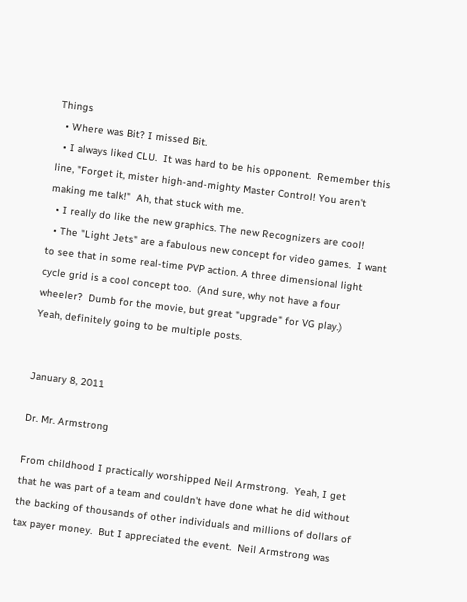Things
  • Where was Bit? I missed Bit.
  • I always liked CLU.  It was hard to be his opponent.  Remember this line, "Forget it, mister high-and-mighty Master Control! You aren't making me talk!"  Ah, that stuck with me.
  • I really do like the new graphics. The new Recognizers are cool!
  • The "Light Jets" are a fabulous new concept for video games.  I want to see that in some real-time PVP action. A three dimensional light cycle grid is a cool concept too.  (And sure, why not have a four wheeler?  Dumb for the movie, but great "upgrade" for VG play.)
Yeah, definitely going to be multiple posts.


January 8, 2011

Dr. Mr. Armstrong

From childhood I practically worshipped Neil Armstrong.  Yeah, I get that he was part of a team and couldn't have done what he did without the backing of thousands of other individuals and millions of dollars of tax payer money.  But I appreciated the event.  Neil Armstrong was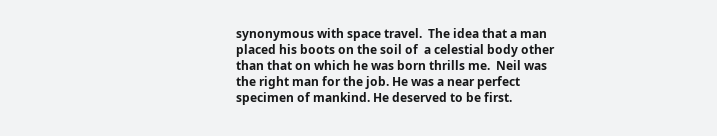synonymous with space travel.  The idea that a man placed his boots on the soil of  a celestial body other than that on which he was born thrills me.  Neil was the right man for the job. He was a near perfect specimen of mankind. He deserved to be first.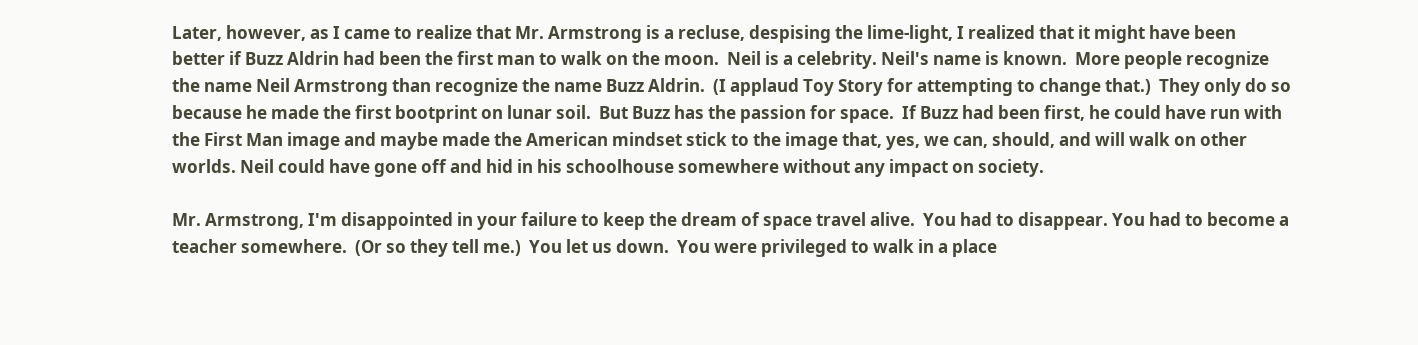Later, however, as I came to realize that Mr. Armstrong is a recluse, despising the lime-light, I realized that it might have been better if Buzz Aldrin had been the first man to walk on the moon.  Neil is a celebrity. Neil's name is known.  More people recognize the name Neil Armstrong than recognize the name Buzz Aldrin.  (I applaud Toy Story for attempting to change that.)  They only do so because he made the first bootprint on lunar soil.  But Buzz has the passion for space.  If Buzz had been first, he could have run with the First Man image and maybe made the American mindset stick to the image that, yes, we can, should, and will walk on other worlds. Neil could have gone off and hid in his schoolhouse somewhere without any impact on society.

Mr. Armstrong, I'm disappointed in your failure to keep the dream of space travel alive.  You had to disappear. You had to become a teacher somewhere.  (Or so they tell me.)  You let us down.  You were privileged to walk in a place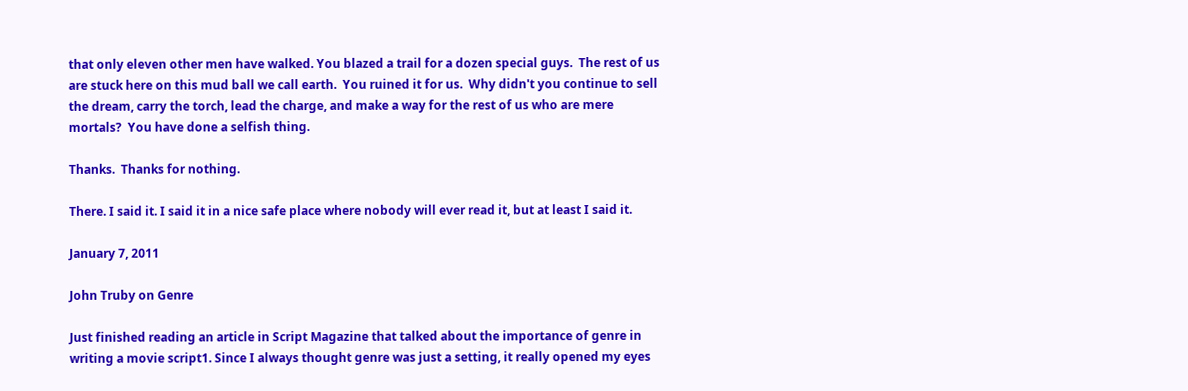that only eleven other men have walked. You blazed a trail for a dozen special guys.  The rest of us are stuck here on this mud ball we call earth.  You ruined it for us.  Why didn't you continue to sell the dream, carry the torch, lead the charge, and make a way for the rest of us who are mere mortals?  You have done a selfish thing.

Thanks.  Thanks for nothing.

There. I said it. I said it in a nice safe place where nobody will ever read it, but at least I said it.

January 7, 2011

John Truby on Genre

Just finished reading an article in Script Magazine that talked about the importance of genre in writing a movie script1. Since I always thought genre was just a setting, it really opened my eyes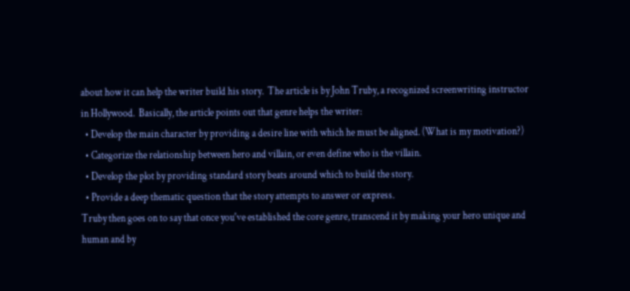about how it can help the writer build his story.  The article is by John Truby, a recognized screenwriting instructor in Hollywood.  Basically, the article points out that genre helps the writer:
  • Develop the main character by providing a desire line with which he must be aligned. (What is my motivation?)
  • Categorize the relationship between hero and villain, or even define who is the villain.
  • Develop the plot by providing standard story beats around which to build the story.
  • Provide a deep thematic question that the story attempts to answer or express.
Truby then goes on to say that once you've established the core genre, transcend it by making your hero unique and human and by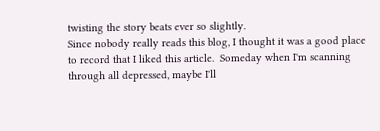twisting the story beats ever so slightly.
Since nobody really reads this blog, I thought it was a good place to record that I liked this article.  Someday when I'm scanning through all depressed, maybe I'll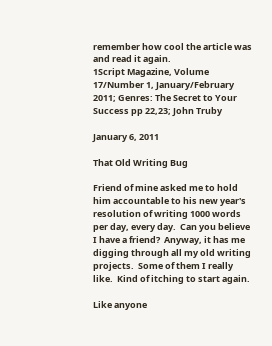remember how cool the article was and read it again.
1Script Magazine, Volume 17/Number 1, January/February 2011; Genres: The Secret to Your Success pp 22,23; John Truby

January 6, 2011

That Old Writing Bug

Friend of mine asked me to hold him accountable to his new year's resolution of writing 1000 words per day, every day.  Can you believe I have a friend?  Anyway, it has me digging through all my old writing projects.  Some of them I really like.  Kind of itching to start again.

Like anyone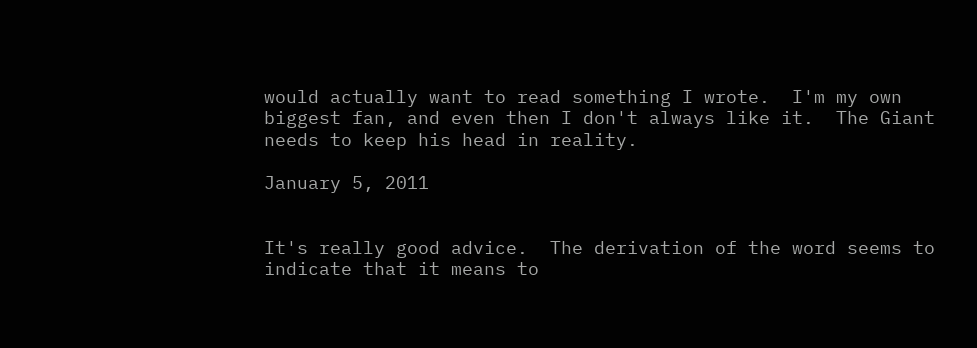would actually want to read something I wrote.  I'm my own biggest fan, and even then I don't always like it.  The Giant needs to keep his head in reality.

January 5, 2011


It's really good advice.  The derivation of the word seems to indicate that it means to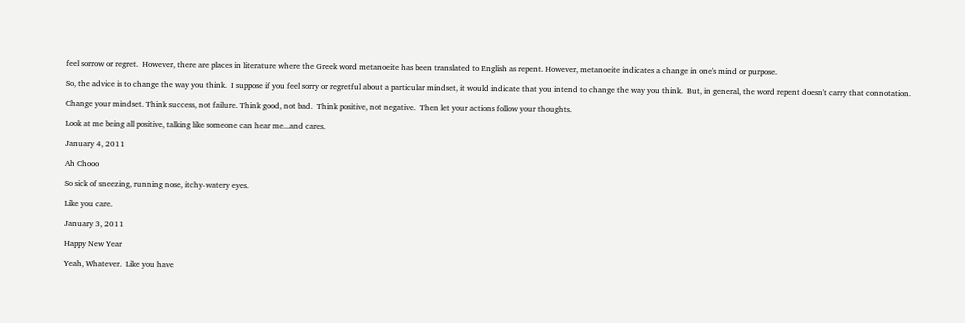feel sorrow or regret.  However, there are places in literature where the Greek word metanoeite has been translated to English as repent. However, metanoeite indicates a change in one's mind or purpose.

So, the advice is to change the way you think.  I suppose if you feel sorry or regretful about a particular mindset, it would indicate that you intend to change the way you think.  But, in general, the word repent doesn't carry that connotation.

Change your mindset. Think success, not failure. Think good, not bad.  Think positive, not negative.  Then let your actions follow your thoughts.

Look at me being all positive, talking like someone can hear me...and cares.

January 4, 2011

Ah Chooo

So sick of sneezing, running nose, itchy-watery eyes.

Like you care.

January 3, 2011

Happy New Year

Yeah, Whatever.  Like you have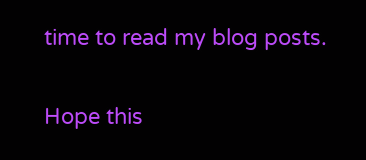time to read my blog posts.

Hope this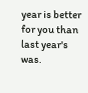year is better for you than last year's was.